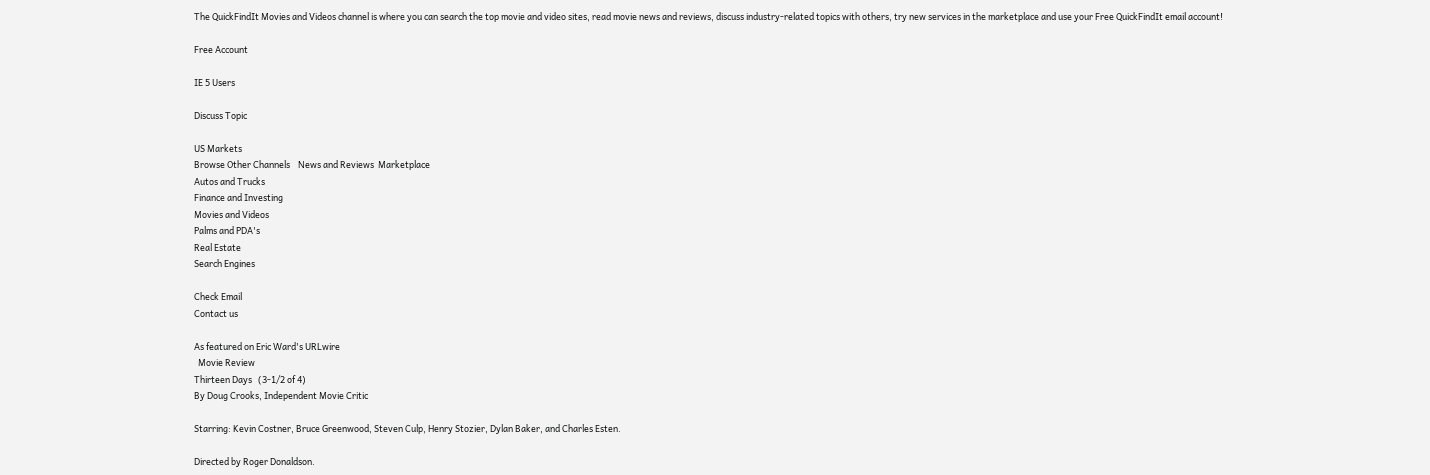The QuickFindIt Movies and Videos channel is where you can search the top movie and video sites, read movie news and reviews, discuss industry-related topics with others, try new services in the marketplace and use your Free QuickFindIt email account!

Free Account

IE 5 Users

Discuss Topic

US Markets
Browse Other Channels    News and Reviews  Marketplace
Autos and Trucks
Finance and Investing
Movies and Videos
Palms and PDA's
Real Estate
Search Engines

Check Email
Contact us

As featured on Eric Ward's URLwire
  Movie Review
Thirteen Days   (3-1/2 of 4)
By Doug Crooks, Independent Movie Critic

Starring: Kevin Costner, Bruce Greenwood, Steven Culp, Henry Stozier, Dylan Baker, and Charles Esten.

Directed by Roger Donaldson.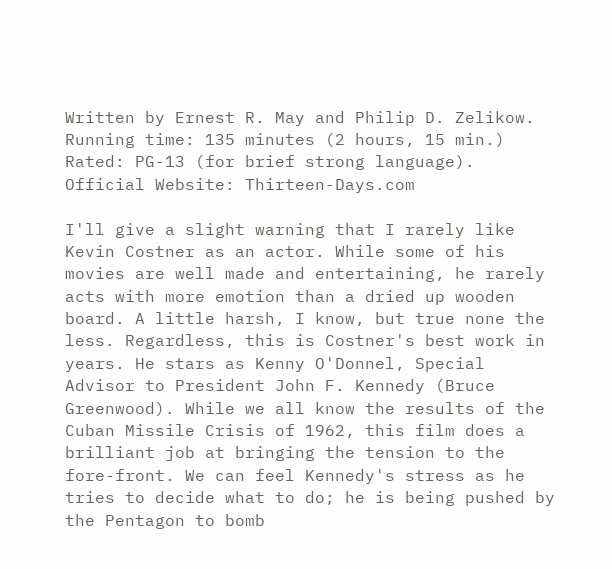Written by Ernest R. May and Philip D. Zelikow.
Running time: 135 minutes (2 hours, 15 min.)
Rated: PG-13 (for brief strong language).
Official Website: Thirteen-Days.com

I'll give a slight warning that I rarely like Kevin Costner as an actor. While some of his movies are well made and entertaining, he rarely acts with more emotion than a dried up wooden board. A little harsh, I know, but true none the less. Regardless, this is Costner's best work in years. He stars as Kenny O'Donnel, Special Advisor to President John F. Kennedy (Bruce Greenwood). While we all know the results of the Cuban Missile Crisis of 1962, this film does a brilliant job at bringing the tension to the fore-front. We can feel Kennedy's stress as he tries to decide what to do; he is being pushed by the Pentagon to bomb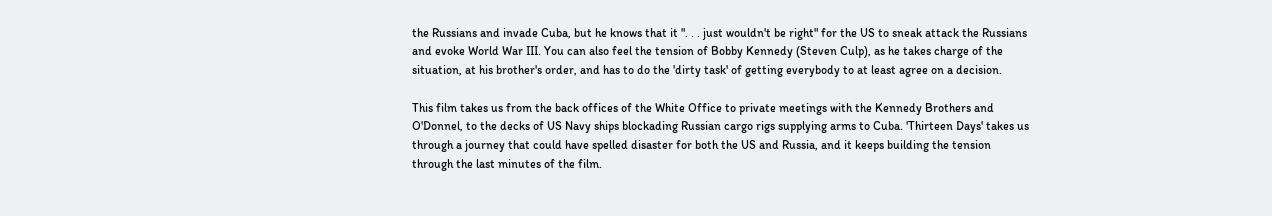the Russians and invade Cuba, but he knows that it ". . . just wouldn't be right" for the US to sneak attack the Russians and evoke World War III. You can also feel the tension of Bobby Kennedy (Steven Culp), as he takes charge of the situation, at his brother's order, and has to do the 'dirty task' of getting everybody to at least agree on a decision.

This film takes us from the back offices of the White Office to private meetings with the Kennedy Brothers and O'Donnel, to the decks of US Navy ships blockading Russian cargo rigs supplying arms to Cuba. 'Thirteen Days' takes us through a journey that could have spelled disaster for both the US and Russia, and it keeps building the tension through the last minutes of the film.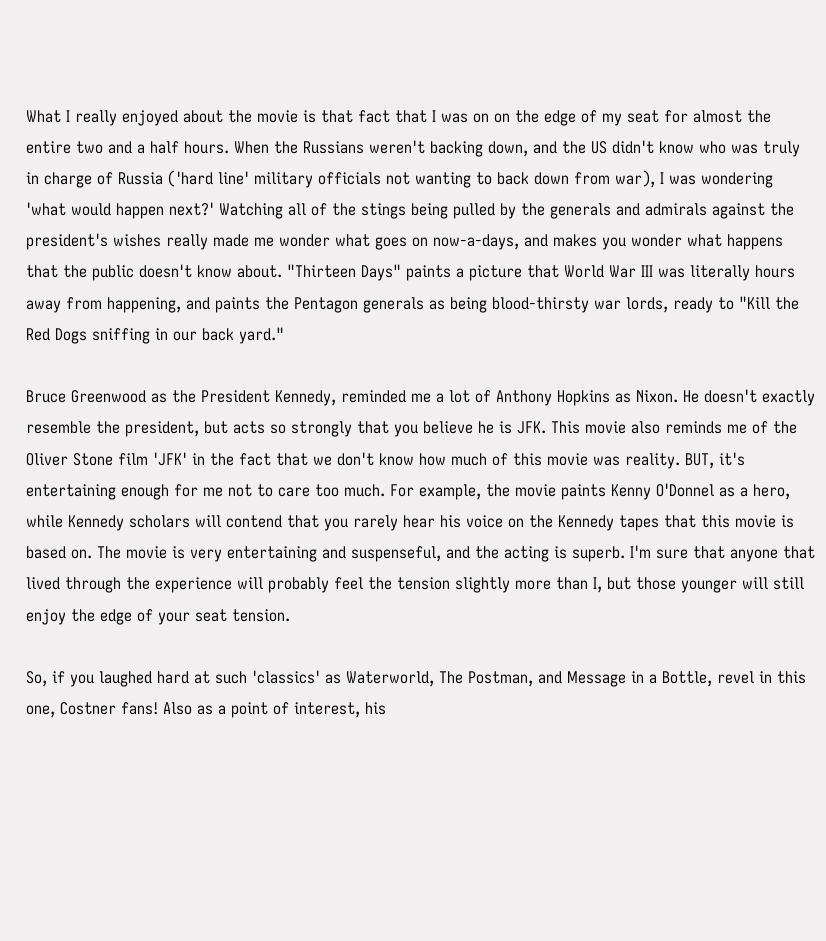What I really enjoyed about the movie is that fact that I was on on the edge of my seat for almost the entire two and a half hours. When the Russians weren't backing down, and the US didn't know who was truly in charge of Russia ('hard line' military officials not wanting to back down from war), I was wondering 'what would happen next?' Watching all of the stings being pulled by the generals and admirals against the president's wishes really made me wonder what goes on now-a-days, and makes you wonder what happens that the public doesn't know about. "Thirteen Days" paints a picture that World War III was literally hours away from happening, and paints the Pentagon generals as being blood-thirsty war lords, ready to "Kill the Red Dogs sniffing in our back yard."

Bruce Greenwood as the President Kennedy, reminded me a lot of Anthony Hopkins as Nixon. He doesn't exactly resemble the president, but acts so strongly that you believe he is JFK. This movie also reminds me of the Oliver Stone film 'JFK' in the fact that we don't know how much of this movie was reality. BUT, it's entertaining enough for me not to care too much. For example, the movie paints Kenny O'Donnel as a hero, while Kennedy scholars will contend that you rarely hear his voice on the Kennedy tapes that this movie is based on. The movie is very entertaining and suspenseful, and the acting is superb. I'm sure that anyone that lived through the experience will probably feel the tension slightly more than I, but those younger will still enjoy the edge of your seat tension.

So, if you laughed hard at such 'classics' as Waterworld, The Postman, and Message in a Bottle, revel in this one, Costner fans! Also as a point of interest, his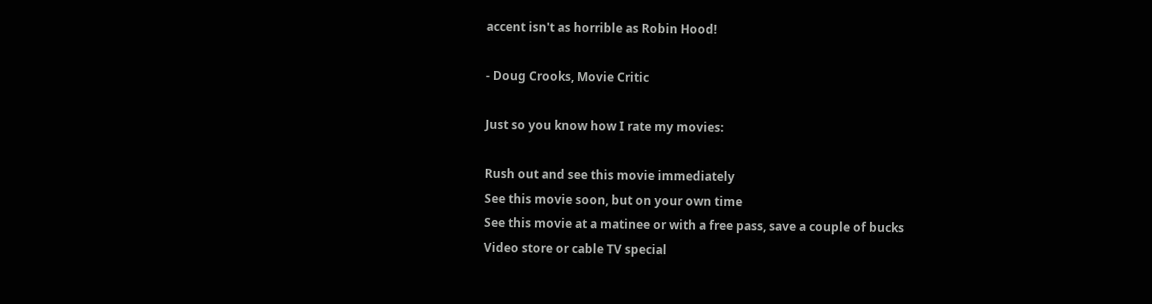accent isn't as horrible as Robin Hood!

- Doug Crooks, Movie Critic

Just so you know how I rate my movies:

Rush out and see this movie immediately
See this movie soon, but on your own time
See this movie at a matinee or with a free pass, save a couple of bucks
Video store or cable TV special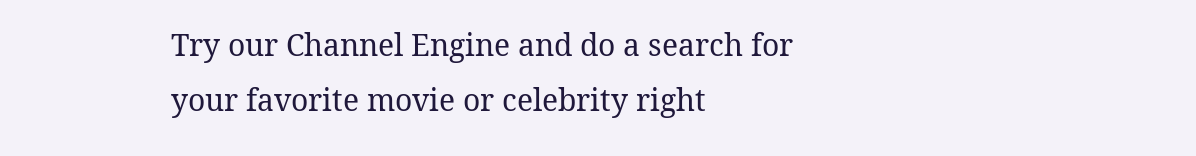Try our Channel Engine and do a search for your favorite movie or celebrity right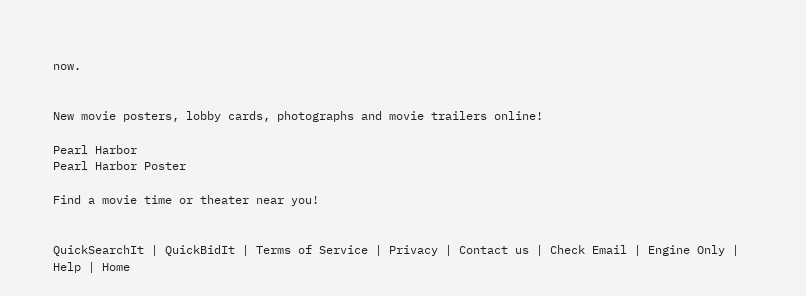now.


New movie posters, lobby cards, photographs and movie trailers online!

Pearl Harbor
Pearl Harbor Poster

Find a movie time or theater near you!


QuickSearchIt | QuickBidIt | Terms of Service | Privacy | Contact us | Check Email | Engine Only | Help | Home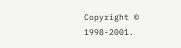Copyright © 1998-2001.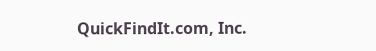QuickFindIt.com, Inc.